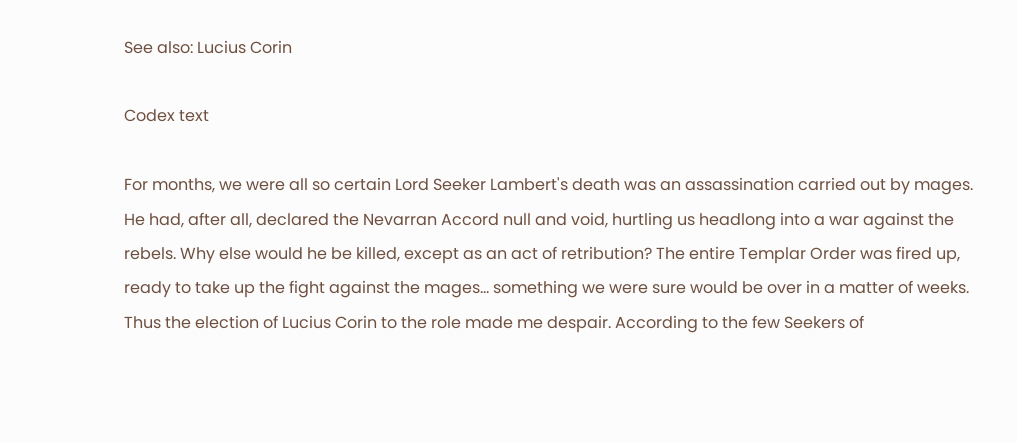See also: Lucius Corin

Codex text

For months, we were all so certain Lord Seeker Lambert's death was an assassination carried out by mages. He had, after all, declared the Nevarran Accord null and void, hurtling us headlong into a war against the rebels. Why else would he be killed, except as an act of retribution? The entire Templar Order was fired up, ready to take up the fight against the mages... something we were sure would be over in a matter of weeks. Thus the election of Lucius Corin to the role made me despair. According to the few Seekers of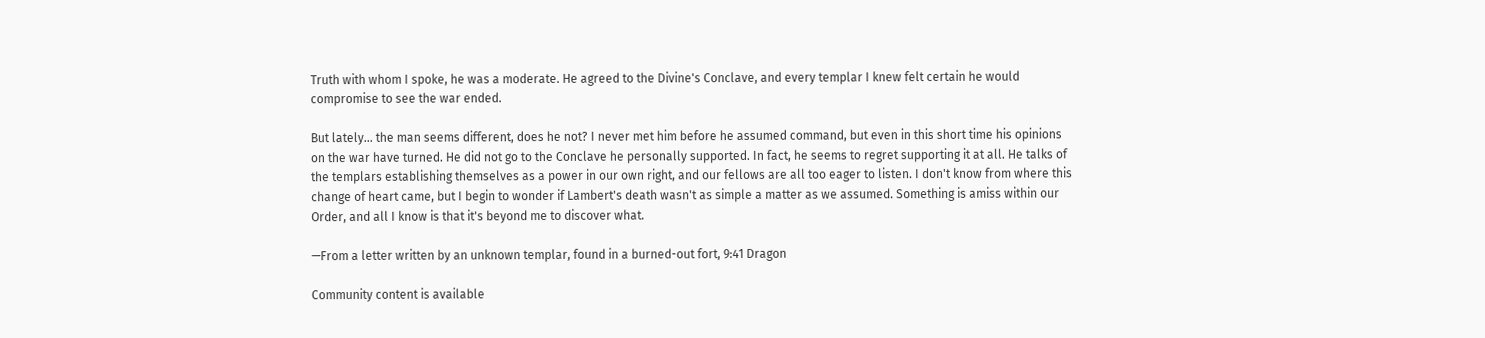Truth with whom I spoke, he was a moderate. He agreed to the Divine's Conclave, and every templar I knew felt certain he would compromise to see the war ended.

But lately... the man seems different, does he not? I never met him before he assumed command, but even in this short time his opinions on the war have turned. He did not go to the Conclave he personally supported. In fact, he seems to regret supporting it at all. He talks of the templars establishing themselves as a power in our own right, and our fellows are all too eager to listen. I don't know from where this change of heart came, but I begin to wonder if Lambert's death wasn't as simple a matter as we assumed. Something is amiss within our Order, and all I know is that it's beyond me to discover what.

—From a letter written by an unknown templar, found in a burned-out fort, 9:41 Dragon

Community content is available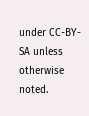under CC-BY-SA unless otherwise noted.